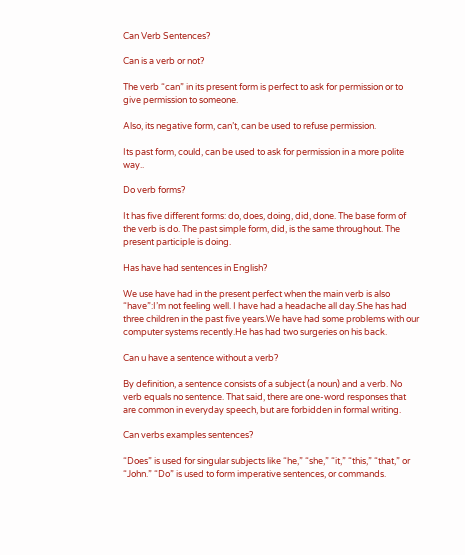Can Verb Sentences?

Can is a verb or not?

The verb “can” in its present form is perfect to ask for permission or to give permission to someone.

Also, its negative form, can’t, can be used to refuse permission.

Its past form, could, can be used to ask for permission in a more polite way..

Do verb forms?

It has five different forms: do, does, doing, did, done. The base form of the verb is do. The past simple form, did, is the same throughout. The present participle is doing.

Has have had sentences in English?

We use have had in the present perfect when the main verb is also “have”:I’m not feeling well. I have had a headache all day.She has had three children in the past five years.We have had some problems with our computer systems recently.He has had two surgeries on his back.

Can u have a sentence without a verb?

By definition, a sentence consists of a subject (a noun) and a verb. No verb equals no sentence. That said, there are one-word responses that are common in everyday speech, but are forbidden in formal writing.

Can verbs examples sentences?

“Does” is used for singular subjects like “he,” “she,” “it,” “this,” “that,” or “John.” “Do” is used to form imperative sentences, or commands.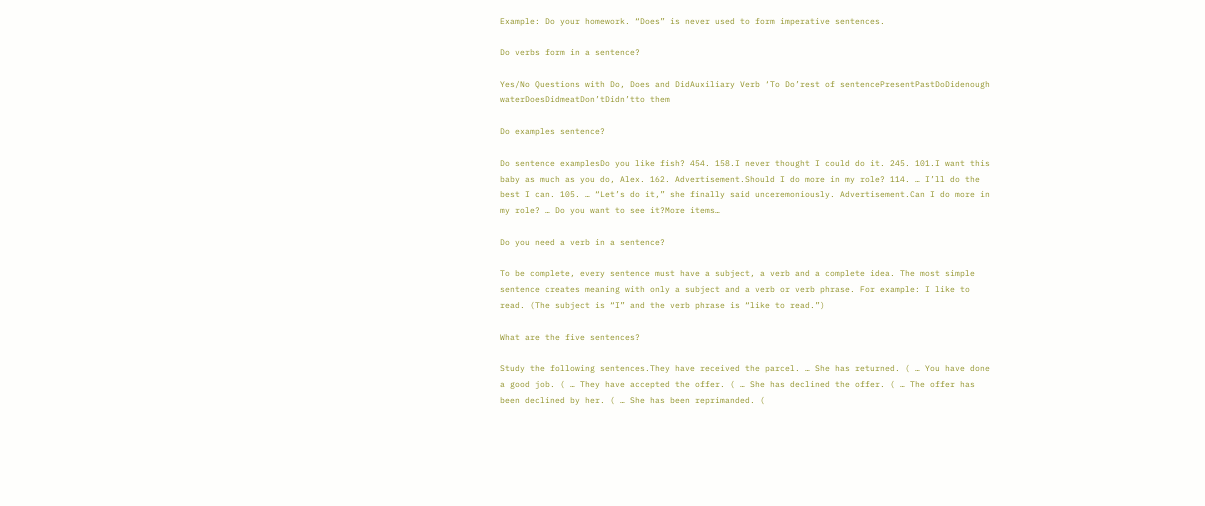Example: Do your homework. “Does” is never used to form imperative sentences.

Do verbs form in a sentence?

Yes/No Questions with Do, Does and DidAuxiliary Verb ‘To Do’rest of sentencePresentPastDoDidenough waterDoesDidmeatDon’tDidn’tto them

Do examples sentence?

Do sentence examplesDo you like fish? 454. 158.I never thought I could do it. 245. 101.I want this baby as much as you do, Alex. 162. Advertisement.Should I do more in my role? 114. … I’ll do the best I can. 105. … “Let’s do it,” she finally said unceremoniously. Advertisement.Can I do more in my role? … Do you want to see it?More items…

Do you need a verb in a sentence?

To be complete, every sentence must have a subject, a verb and a complete idea. The most simple sentence creates meaning with only a subject and a verb or verb phrase. For example: I like to read. (The subject is “I” and the verb phrase is “like to read.”)

What are the five sentences?

Study the following sentences.They have received the parcel. … She has returned. ( … You have done a good job. ( … They have accepted the offer. ( … She has declined the offer. ( … The offer has been declined by her. ( … She has been reprimanded. (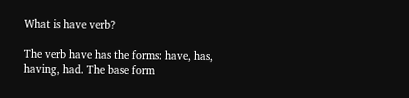What is have verb?

The verb have has the forms: have, has, having, had. The base form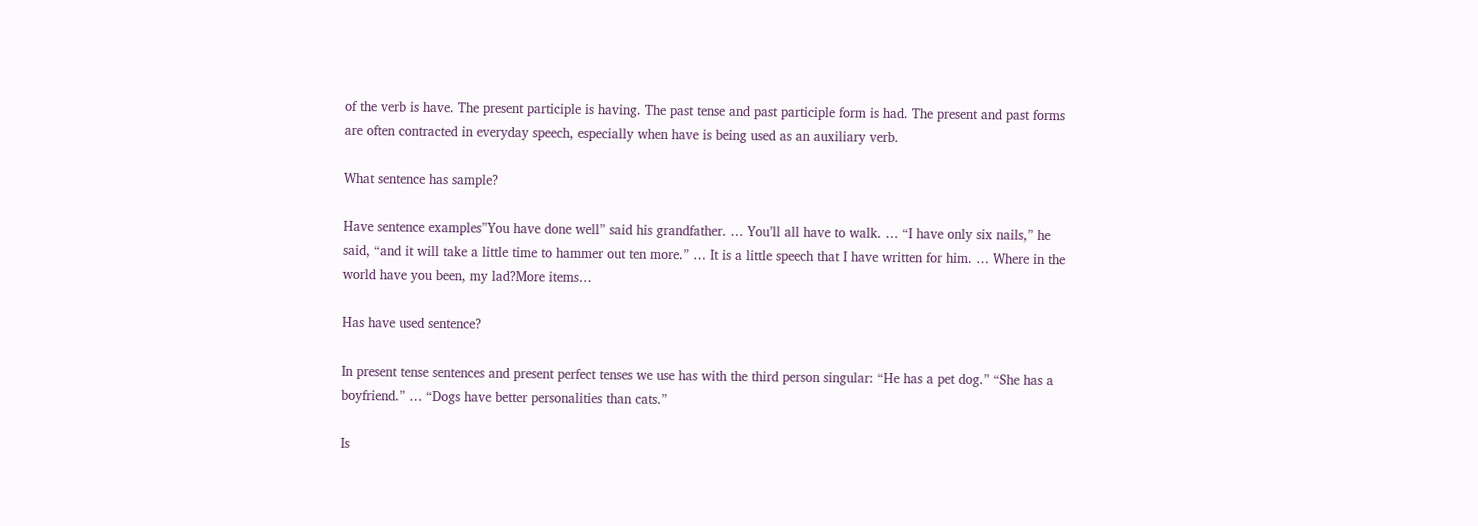of the verb is have. The present participle is having. The past tense and past participle form is had. The present and past forms are often contracted in everyday speech, especially when have is being used as an auxiliary verb.

What sentence has sample?

Have sentence examples”You have done well” said his grandfather. … You’ll all have to walk. … “I have only six nails,” he said, “and it will take a little time to hammer out ten more.” … It is a little speech that I have written for him. … Where in the world have you been, my lad?More items…

Has have used sentence?

In present tense sentences and present perfect tenses we use has with the third person singular: “He has a pet dog.” “She has a boyfriend.” … “Dogs have better personalities than cats.”

Is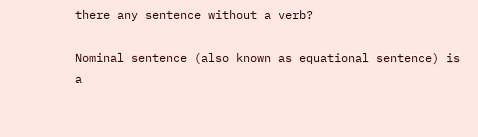there any sentence without a verb?

Nominal sentence (also known as equational sentence) is a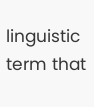linguistic term that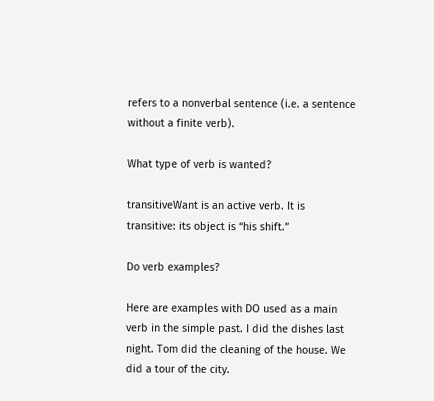refers to a nonverbal sentence (i.e. a sentence without a finite verb).

What type of verb is wanted?

transitiveWant is an active verb. It is transitive: its object is “his shift.”

Do verb examples?

Here are examples with DO used as a main verb in the simple past. I did the dishes last night. Tom did the cleaning of the house. We did a tour of the city.